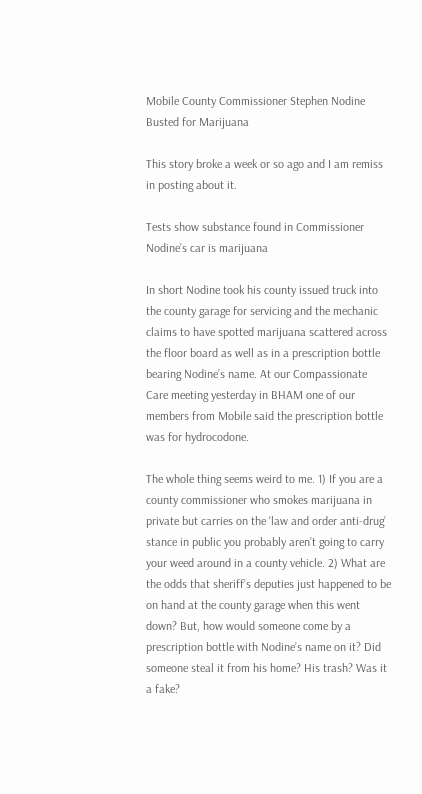Mobile County Commissioner Stephen Nodine Busted for Marijuana

This story broke a week or so ago and I am remiss in posting about it.

Tests show substance found in Commissioner Nodine’s car is marijuana

In short Nodine took his county issued truck into the county garage for servicing and the mechanic claims to have spotted marijuana scattered across the floor board as well as in a prescription bottle bearing Nodine’s name. At our Compassionate Care meeting yesterday in BHAM one of our members from Mobile said the prescription bottle was for hydrocodone.

The whole thing seems weird to me. 1) If you are a county commissioner who smokes marijuana in private but carries on the ‘law and order anti-drug’ stance in public you probably aren’t going to carry your weed around in a county vehicle. 2) What are the odds that sheriff’s deputies just happened to be on hand at the county garage when this went down? But, how would someone come by a prescription bottle with Nodine’s name on it? Did someone steal it from his home? His trash? Was it a fake?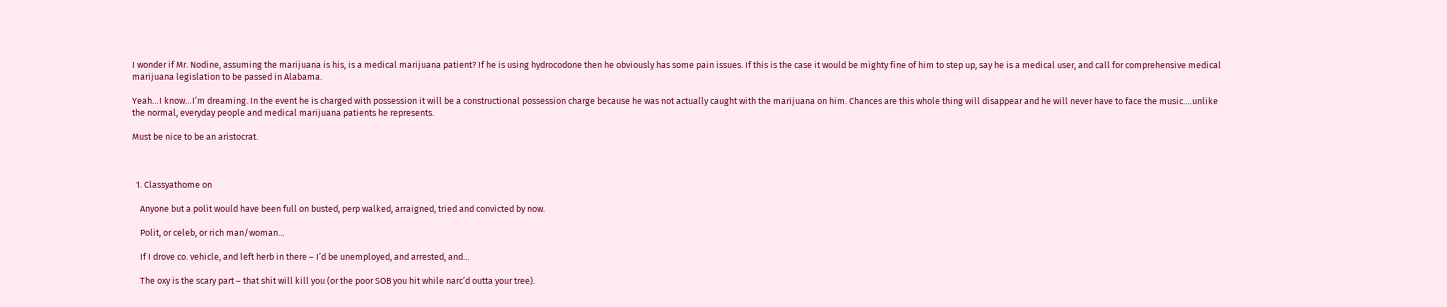I wonder if Mr. Nodine, assuming the marijuana is his, is a medical marijuana patient? If he is using hydrocodone then he obviously has some pain issues. If this is the case it would be mighty fine of him to step up, say he is a medical user, and call for comprehensive medical marijuana legislation to be passed in Alabama.

Yeah…I know…I’m dreaming. In the event he is charged with possession it will be a constructional possession charge because he was not actually caught with the marijuana on him. Chances are this whole thing will disappear and he will never have to face the music….unlike the normal, everyday people and medical marijuana patients he represents.

Must be nice to be an aristocrat.



  1. Classyathome on

    Anyone but a polit would have been full on busted, perp walked, arraigned, tried and convicted by now.

    Polit, or celeb, or rich man/woman…

    If I drove co. vehicle, and left herb in there – I’d be unemployed, and arrested, and…

    The oxy is the scary part – that shit will kill you (or the poor SOB you hit while narc’d outta your tree).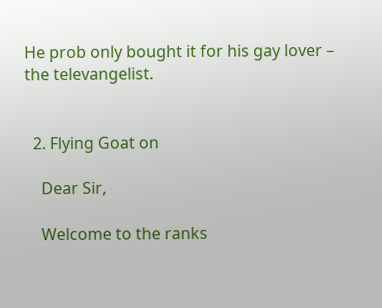He prob only bought it for his gay lover – the televangelist.


  2. Flying Goat on

    Dear Sir,

    Welcome to the ranks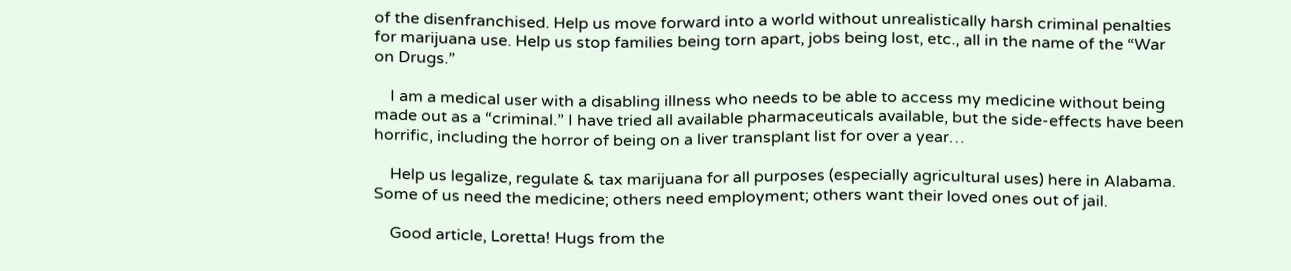of the disenfranchised. Help us move forward into a world without unrealistically harsh criminal penalties for marijuana use. Help us stop families being torn apart, jobs being lost, etc., all in the name of the “War on Drugs.”

    I am a medical user with a disabling illness who needs to be able to access my medicine without being made out as a “criminal.” I have tried all available pharmaceuticals available, but the side-effects have been horrific, including the horror of being on a liver transplant list for over a year…

    Help us legalize, regulate & tax marijuana for all purposes (especially agricultural uses) here in Alabama. Some of us need the medicine; others need employment; others want their loved ones out of jail.

    Good article, Loretta! Hugs from the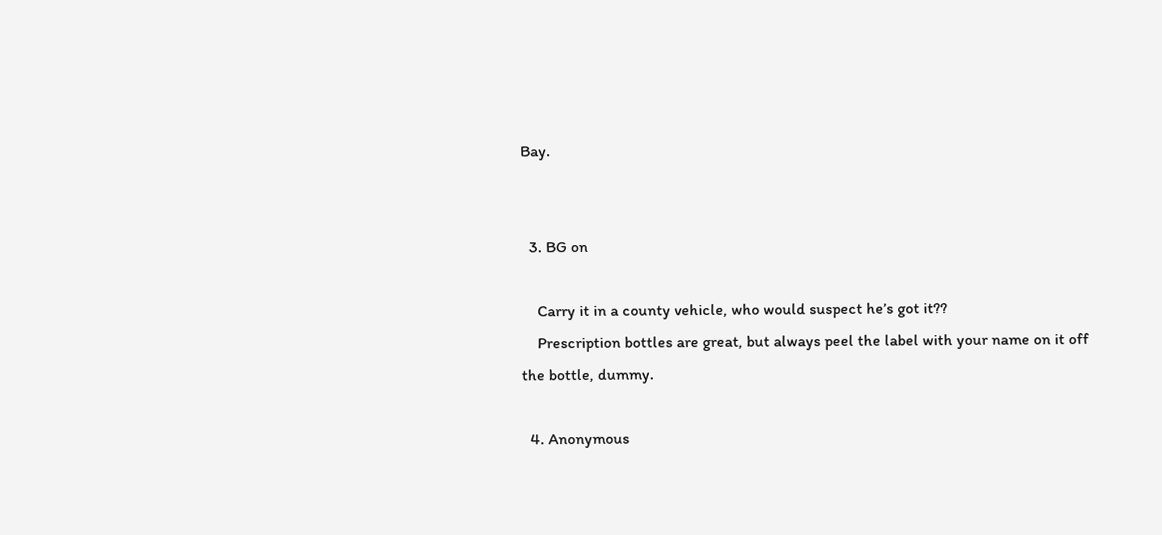Bay.


  3. BG on

    Carry it in a county vehicle, who would suspect he’s got it??
    Prescription bottles are great, but always peel the label with your name on it off the bottle, dummy.

  4. Anonymous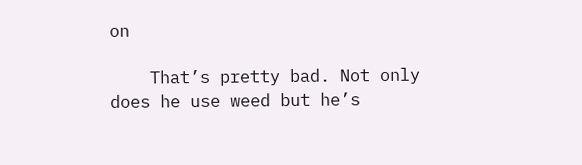on

    That’s pretty bad. Not only does he use weed but he’s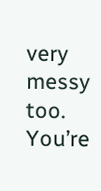very messy too. You’re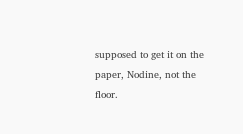supposed to get it on the paper, Nodine, not the floor.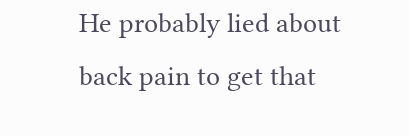He probably lied about back pain to get that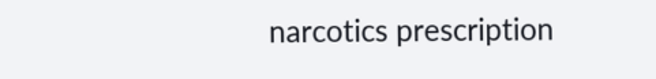narcotics prescription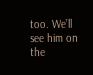too. We’ll see him on the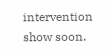intervention show soon.